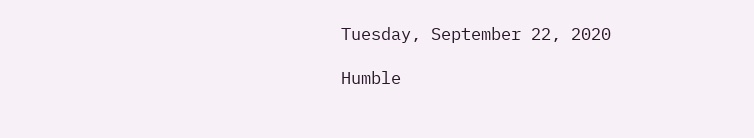Tuesday, September 22, 2020

Humble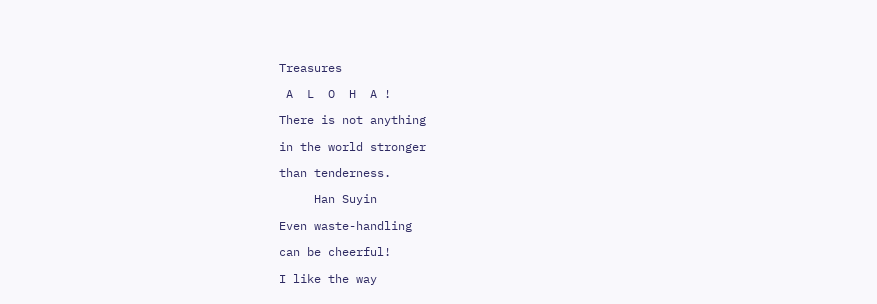Treasures

 A  L  O  H  A !

There is not anything

in the world stronger

than tenderness.

     Han Suyin

Even waste-handling

can be cheerful!

I like the way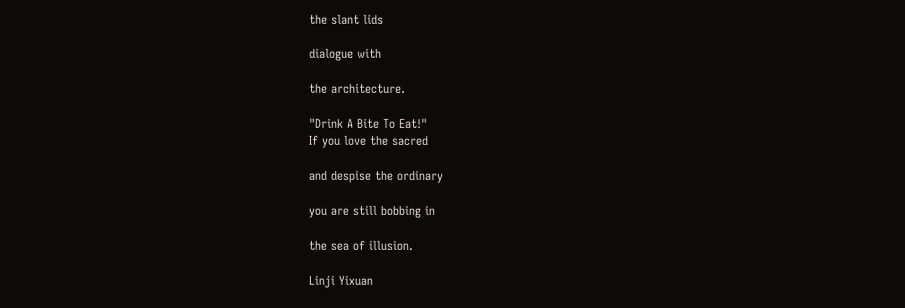the slant lids

dialogue with

the architecture.

"Drink A Bite To Eat!"
If you love the sacred

and despise the ordinary

you are still bobbing in

the sea of illusion.

Linji Yixuan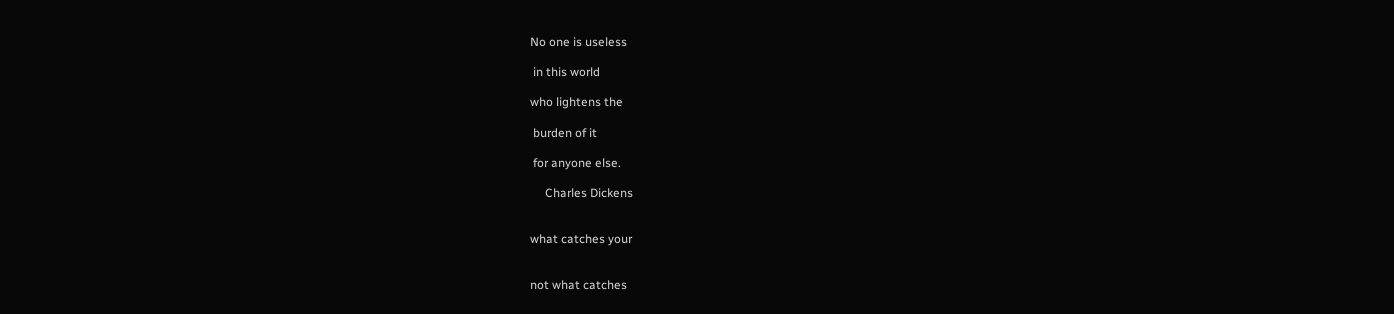No one is useless

 in this world

who lightens the

 burden of it

 for anyone else.

     Charles Dickens


what catches your


not what catches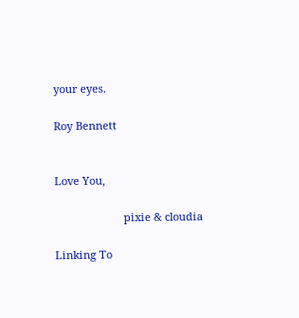your eyes.

Roy Bennett


Love You,

                       pixie & cloudia

Linking To